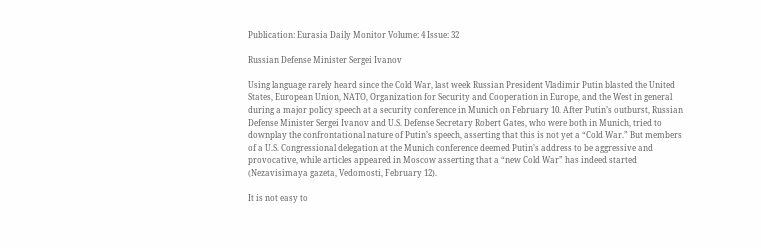Publication: Eurasia Daily Monitor Volume: 4 Issue: 32

Russian Defense Minister Sergei Ivanov

Using language rarely heard since the Cold War, last week Russian President Vladimir Putin blasted the United States, European Union, NATO, Organization for Security and Cooperation in Europe, and the West in general during a major policy speech at a security conference in Munich on February 10. After Putin’s outburst, Russian Defense Minister Sergei Ivanov and U.S. Defense Secretary Robert Gates, who were both in Munich, tried to downplay the confrontational nature of Putin’s speech, asserting that this is not yet a “Cold War.” But members of a U.S. Congressional delegation at the Munich conference deemed Putin’s address to be aggressive and provocative, while articles appeared in Moscow asserting that a “new Cold War” has indeed started (Nezavisimaya gazeta, Vedomosti, February 12).

It is not easy to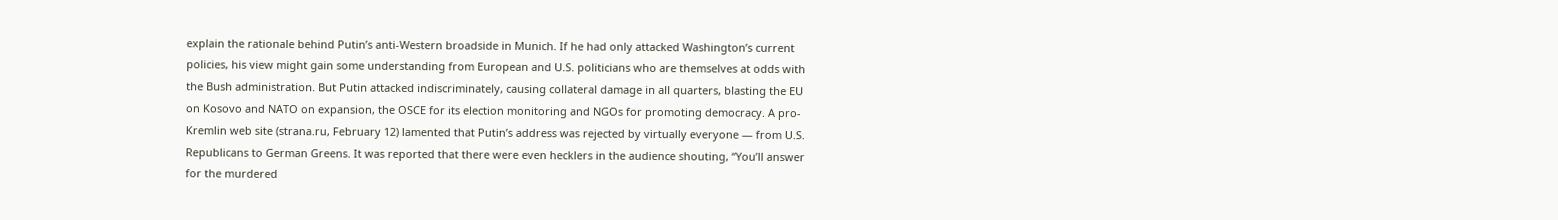explain the rationale behind Putin’s anti-Western broadside in Munich. If he had only attacked Washington’s current policies, his view might gain some understanding from European and U.S. politicians who are themselves at odds with the Bush administration. But Putin attacked indiscriminately, causing collateral damage in all quarters, blasting the EU on Kosovo and NATO on expansion, the OSCE for its election monitoring and NGOs for promoting democracy. A pro-Kremlin web site (strana.ru, February 12) lamented that Putin’s address was rejected by virtually everyone — from U.S. Republicans to German Greens. It was reported that there were even hecklers in the audience shouting, “You’ll answer for the murdered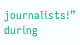journalists!” during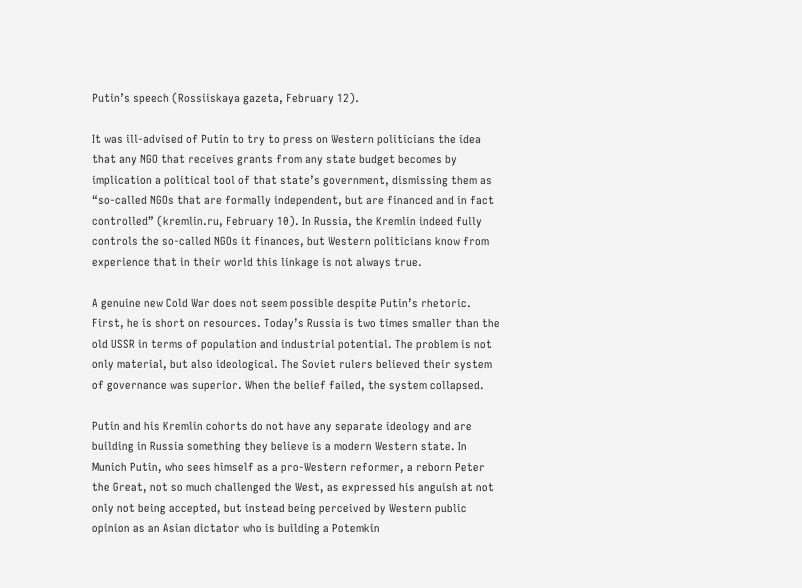Putin’s speech (Rossiiskaya gazeta, February 12).

It was ill-advised of Putin to try to press on Western politicians the idea that any NGO that receives grants from any state budget becomes by implication a political tool of that state’s government, dismissing them as “so-called NGOs that are formally independent, but are financed and in fact controlled” (kremlin.ru, February 10). In Russia, the Kremlin indeed fully controls the so-called NGOs it finances, but Western politicians know from experience that in their world this linkage is not always true.

A genuine new Cold War does not seem possible despite Putin’s rhetoric. First, he is short on resources. Today’s Russia is two times smaller than the old USSR in terms of population and industrial potential. The problem is not only material, but also ideological. The Soviet rulers believed their system of governance was superior. When the belief failed, the system collapsed.

Putin and his Kremlin cohorts do not have any separate ideology and are building in Russia something they believe is a modern Western state. In Munich Putin, who sees himself as a pro-Western reformer, a reborn Peter the Great, not so much challenged the West, as expressed his anguish at not only not being accepted, but instead being perceived by Western public opinion as an Asian dictator who is building a Potemkin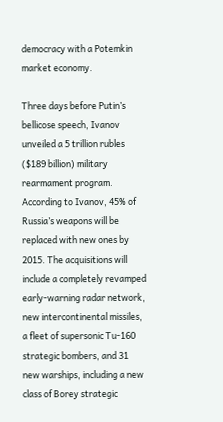democracy with a Potemkin market economy.

Three days before Putin’s bellicose speech, Ivanov unveiled a 5 trillion rubles ($189 billion) military rearmament program. According to Ivanov, 45% of Russia’s weapons will be replaced with new ones by 2015. The acquisitions will include a completely revamped early-warning radar network, new intercontinental missiles, a fleet of supersonic Tu-160 strategic bombers, and 31 new warships, including a new class of Borey strategic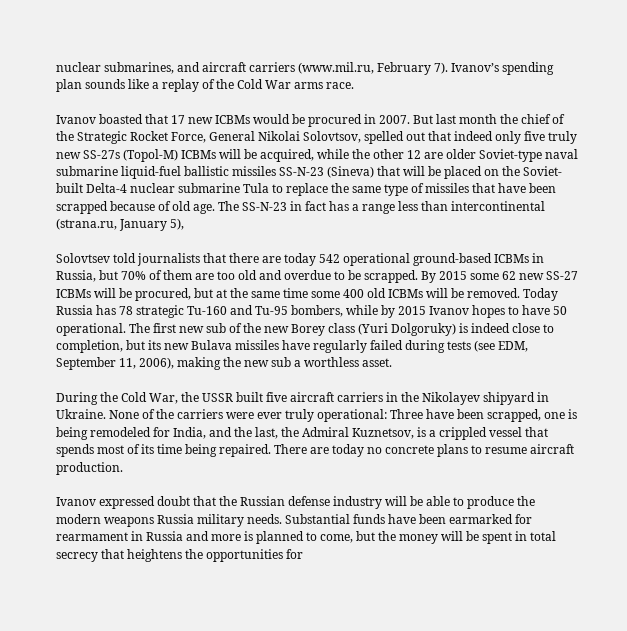nuclear submarines, and aircraft carriers (www.mil.ru, February 7). Ivanov’s spending plan sounds like a replay of the Cold War arms race.

Ivanov boasted that 17 new ICBMs would be procured in 2007. But last month the chief of the Strategic Rocket Force, General Nikolai Solovtsov, spelled out that indeed only five truly new SS-27s (Topol-M) ICBMs will be acquired, while the other 12 are older Soviet-type naval submarine liquid-fuel ballistic missiles SS-N-23 (Sineva) that will be placed on the Soviet-built Delta-4 nuclear submarine Tula to replace the same type of missiles that have been scrapped because of old age. The SS-N-23 in fact has a range less than intercontinental (strana.ru, January 5),

Solovtsev told journalists that there are today 542 operational ground-based ICBMs in Russia, but 70% of them are too old and overdue to be scrapped. By 2015 some 62 new SS-27 ICBMs will be procured, but at the same time some 400 old ICBMs will be removed. Today Russia has 78 strategic Tu-160 and Tu-95 bombers, while by 2015 Ivanov hopes to have 50 operational. The first new sub of the new Borey class (Yuri Dolgoruky) is indeed close to completion, but its new Bulava missiles have regularly failed during tests (see EDM, September 11, 2006), making the new sub a worthless asset.

During the Cold War, the USSR built five aircraft carriers in the Nikolayev shipyard in Ukraine. None of the carriers were ever truly operational: Three have been scrapped, one is being remodeled for India, and the last, the Admiral Kuznetsov, is a crippled vessel that spends most of its time being repaired. There are today no concrete plans to resume aircraft production.

Ivanov expressed doubt that the Russian defense industry will be able to produce the modern weapons Russia military needs. Substantial funds have been earmarked for rearmament in Russia and more is planned to come, but the money will be spent in total secrecy that heightens the opportunities for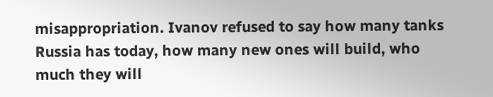misappropriation. Ivanov refused to say how many tanks Russia has today, how many new ones will build, who much they will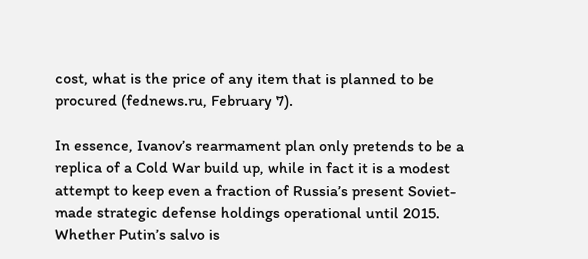cost, what is the price of any item that is planned to be procured (fednews.ru, February 7).

In essence, Ivanov’s rearmament plan only pretends to be a replica of a Cold War build up, while in fact it is a modest attempt to keep even a fraction of Russia’s present Soviet-made strategic defense holdings operational until 2015. Whether Putin’s salvo is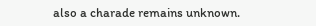also a charade remains unknown.